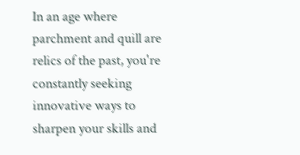In an age where parchment and quill are relics of the past, you're constantly seeking innovative ways to sharpen your skills and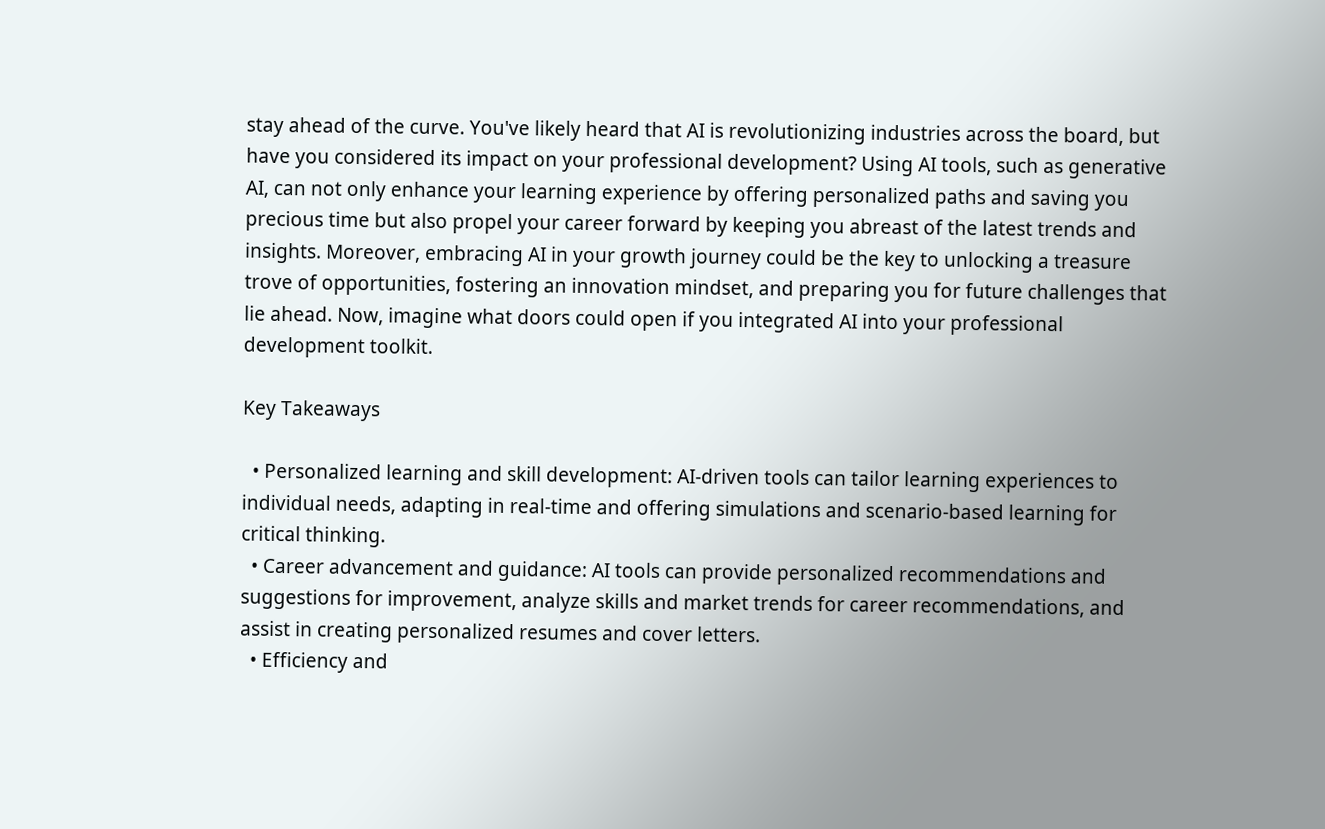stay ahead of the curve. You've likely heard that AI is revolutionizing industries across the board, but have you considered its impact on your professional development? Using AI tools, such as generative AI, can not only enhance your learning experience by offering personalized paths and saving you precious time but also propel your career forward by keeping you abreast of the latest trends and insights. Moreover, embracing AI in your growth journey could be the key to unlocking a treasure trove of opportunities, fostering an innovation mindset, and preparing you for future challenges that lie ahead. Now, imagine what doors could open if you integrated AI into your professional development toolkit.

Key Takeaways

  • Personalized learning and skill development: AI-driven tools can tailor learning experiences to individual needs, adapting in real-time and offering simulations and scenario-based learning for critical thinking.
  • Career advancement and guidance: AI tools can provide personalized recommendations and suggestions for improvement, analyze skills and market trends for career recommendations, and assist in creating personalized resumes and cover letters.
  • Efficiency and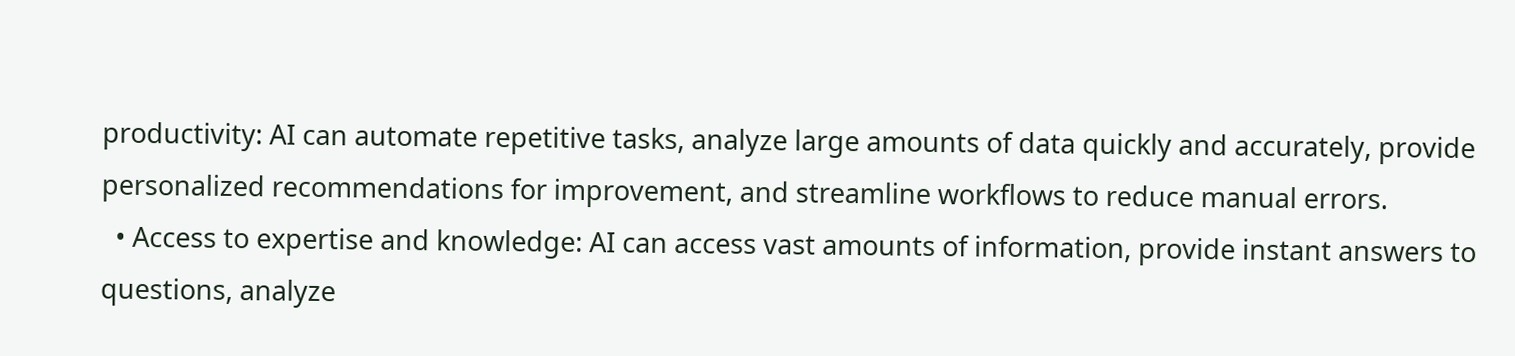productivity: AI can automate repetitive tasks, analyze large amounts of data quickly and accurately, provide personalized recommendations for improvement, and streamline workflows to reduce manual errors.
  • Access to expertise and knowledge: AI can access vast amounts of information, provide instant answers to questions, analyze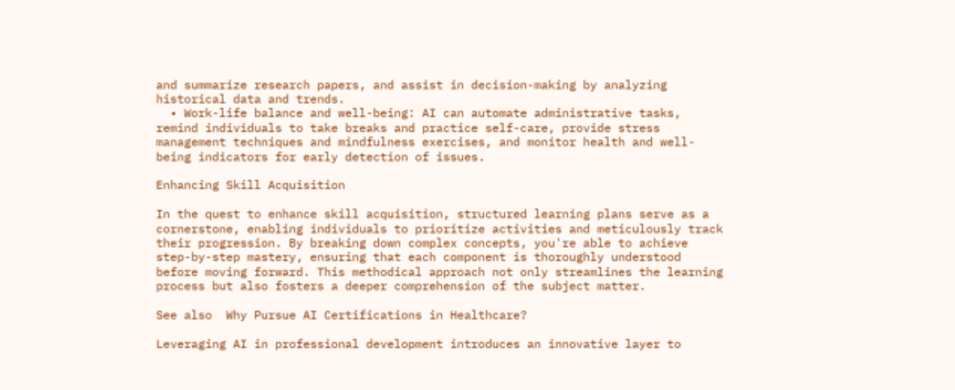and summarize research papers, and assist in decision-making by analyzing historical data and trends.
  • Work-life balance and well-being: AI can automate administrative tasks, remind individuals to take breaks and practice self-care, provide stress management techniques and mindfulness exercises, and monitor health and well-being indicators for early detection of issues.

Enhancing Skill Acquisition

In the quest to enhance skill acquisition, structured learning plans serve as a cornerstone, enabling individuals to prioritize activities and meticulously track their progression. By breaking down complex concepts, you're able to achieve step-by-step mastery, ensuring that each component is thoroughly understood before moving forward. This methodical approach not only streamlines the learning process but also fosters a deeper comprehension of the subject matter.

See also  Why Pursue AI Certifications in Healthcare?

Leveraging AI in professional development introduces an innovative layer to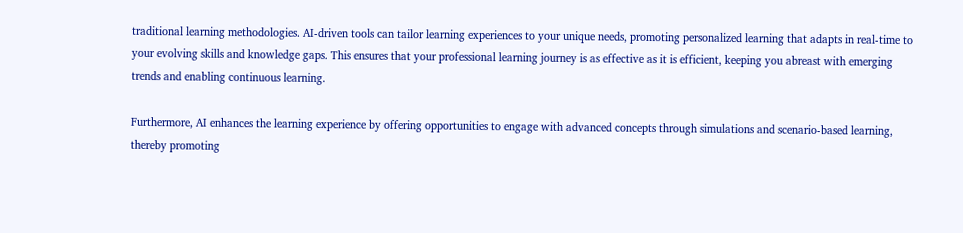traditional learning methodologies. AI-driven tools can tailor learning experiences to your unique needs, promoting personalized learning that adapts in real-time to your evolving skills and knowledge gaps. This ensures that your professional learning journey is as effective as it is efficient, keeping you abreast with emerging trends and enabling continuous learning.

Furthermore, AI enhances the learning experience by offering opportunities to engage with advanced concepts through simulations and scenario-based learning, thereby promoting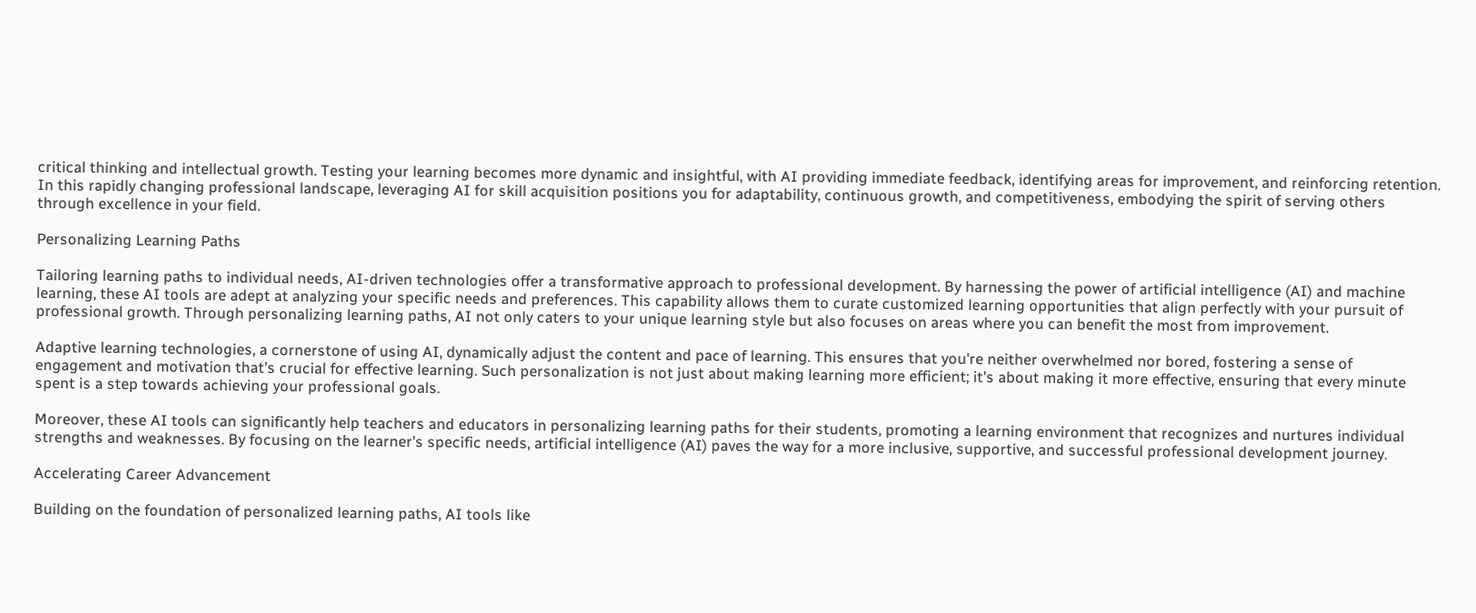critical thinking and intellectual growth. Testing your learning becomes more dynamic and insightful, with AI providing immediate feedback, identifying areas for improvement, and reinforcing retention. In this rapidly changing professional landscape, leveraging AI for skill acquisition positions you for adaptability, continuous growth, and competitiveness, embodying the spirit of serving others through excellence in your field.

Personalizing Learning Paths

Tailoring learning paths to individual needs, AI-driven technologies offer a transformative approach to professional development. By harnessing the power of artificial intelligence (AI) and machine learning, these AI tools are adept at analyzing your specific needs and preferences. This capability allows them to curate customized learning opportunities that align perfectly with your pursuit of professional growth. Through personalizing learning paths, AI not only caters to your unique learning style but also focuses on areas where you can benefit the most from improvement.

Adaptive learning technologies, a cornerstone of using AI, dynamically adjust the content and pace of learning. This ensures that you're neither overwhelmed nor bored, fostering a sense of engagement and motivation that's crucial for effective learning. Such personalization is not just about making learning more efficient; it's about making it more effective, ensuring that every minute spent is a step towards achieving your professional goals.

Moreover, these AI tools can significantly help teachers and educators in personalizing learning paths for their students, promoting a learning environment that recognizes and nurtures individual strengths and weaknesses. By focusing on the learner's specific needs, artificial intelligence (AI) paves the way for a more inclusive, supportive, and successful professional development journey.

Accelerating Career Advancement

Building on the foundation of personalized learning paths, AI tools like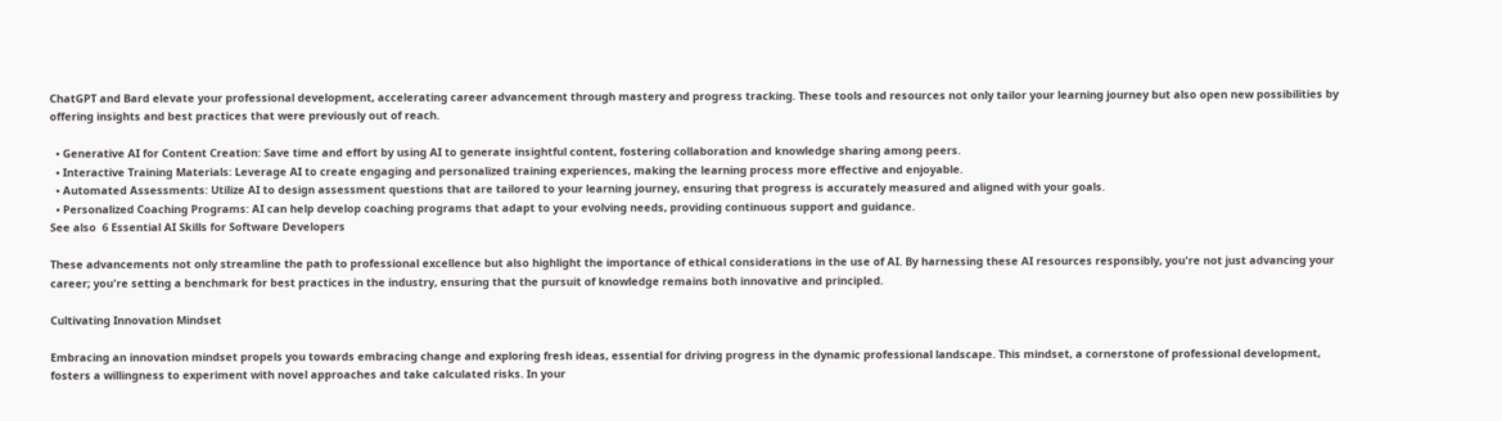ChatGPT and Bard elevate your professional development, accelerating career advancement through mastery and progress tracking. These tools and resources not only tailor your learning journey but also open new possibilities by offering insights and best practices that were previously out of reach.

  • Generative AI for Content Creation: Save time and effort by using AI to generate insightful content, fostering collaboration and knowledge sharing among peers.
  • Interactive Training Materials: Leverage AI to create engaging and personalized training experiences, making the learning process more effective and enjoyable.
  • Automated Assessments: Utilize AI to design assessment questions that are tailored to your learning journey, ensuring that progress is accurately measured and aligned with your goals.
  • Personalized Coaching Programs: AI can help develop coaching programs that adapt to your evolving needs, providing continuous support and guidance.
See also  6 Essential AI Skills for Software Developers

These advancements not only streamline the path to professional excellence but also highlight the importance of ethical considerations in the use of AI. By harnessing these AI resources responsibly, you're not just advancing your career; you're setting a benchmark for best practices in the industry, ensuring that the pursuit of knowledge remains both innovative and principled.

Cultivating Innovation Mindset

Embracing an innovation mindset propels you towards embracing change and exploring fresh ideas, essential for driving progress in the dynamic professional landscape. This mindset, a cornerstone of professional development, fosters a willingness to experiment with novel approaches and take calculated risks. In your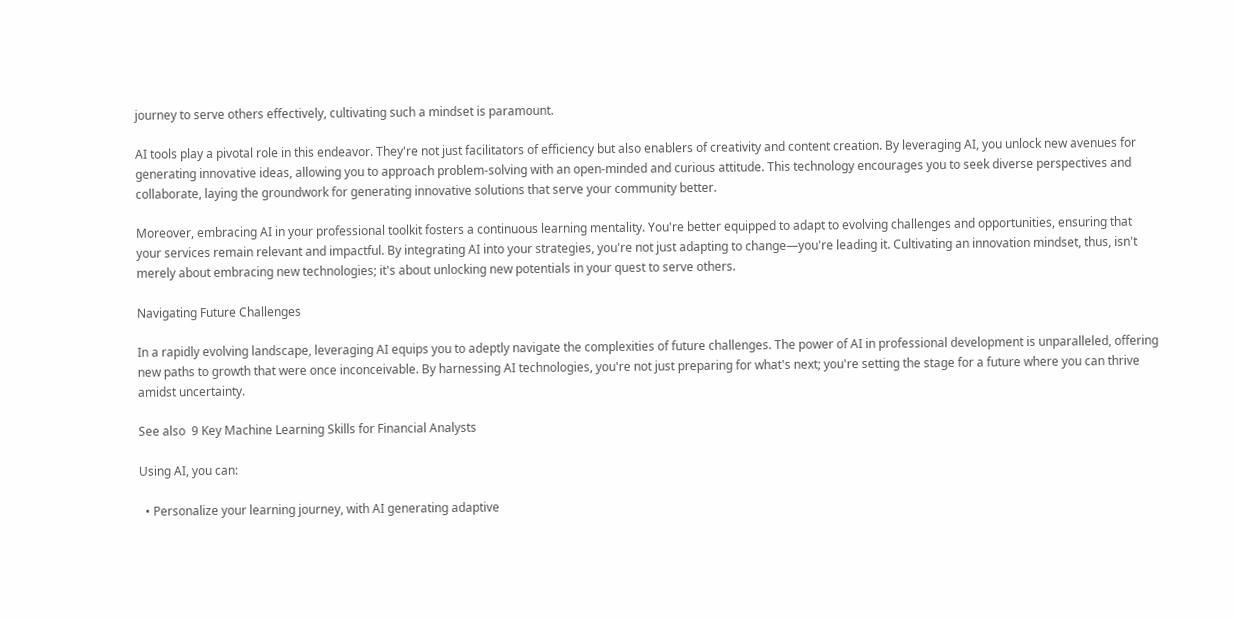journey to serve others effectively, cultivating such a mindset is paramount.

AI tools play a pivotal role in this endeavor. They're not just facilitators of efficiency but also enablers of creativity and content creation. By leveraging AI, you unlock new avenues for generating innovative ideas, allowing you to approach problem-solving with an open-minded and curious attitude. This technology encourages you to seek diverse perspectives and collaborate, laying the groundwork for generating innovative solutions that serve your community better.

Moreover, embracing AI in your professional toolkit fosters a continuous learning mentality. You're better equipped to adapt to evolving challenges and opportunities, ensuring that your services remain relevant and impactful. By integrating AI into your strategies, you're not just adapting to change—you're leading it. Cultivating an innovation mindset, thus, isn't merely about embracing new technologies; it's about unlocking new potentials in your quest to serve others.

Navigating Future Challenges

In a rapidly evolving landscape, leveraging AI equips you to adeptly navigate the complexities of future challenges. The power of AI in professional development is unparalleled, offering new paths to growth that were once inconceivable. By harnessing AI technologies, you're not just preparing for what's next; you're setting the stage for a future where you can thrive amidst uncertainty.

See also  9 Key Machine Learning Skills for Financial Analysts

Using AI, you can:

  • Personalize your learning journey, with AI generating adaptive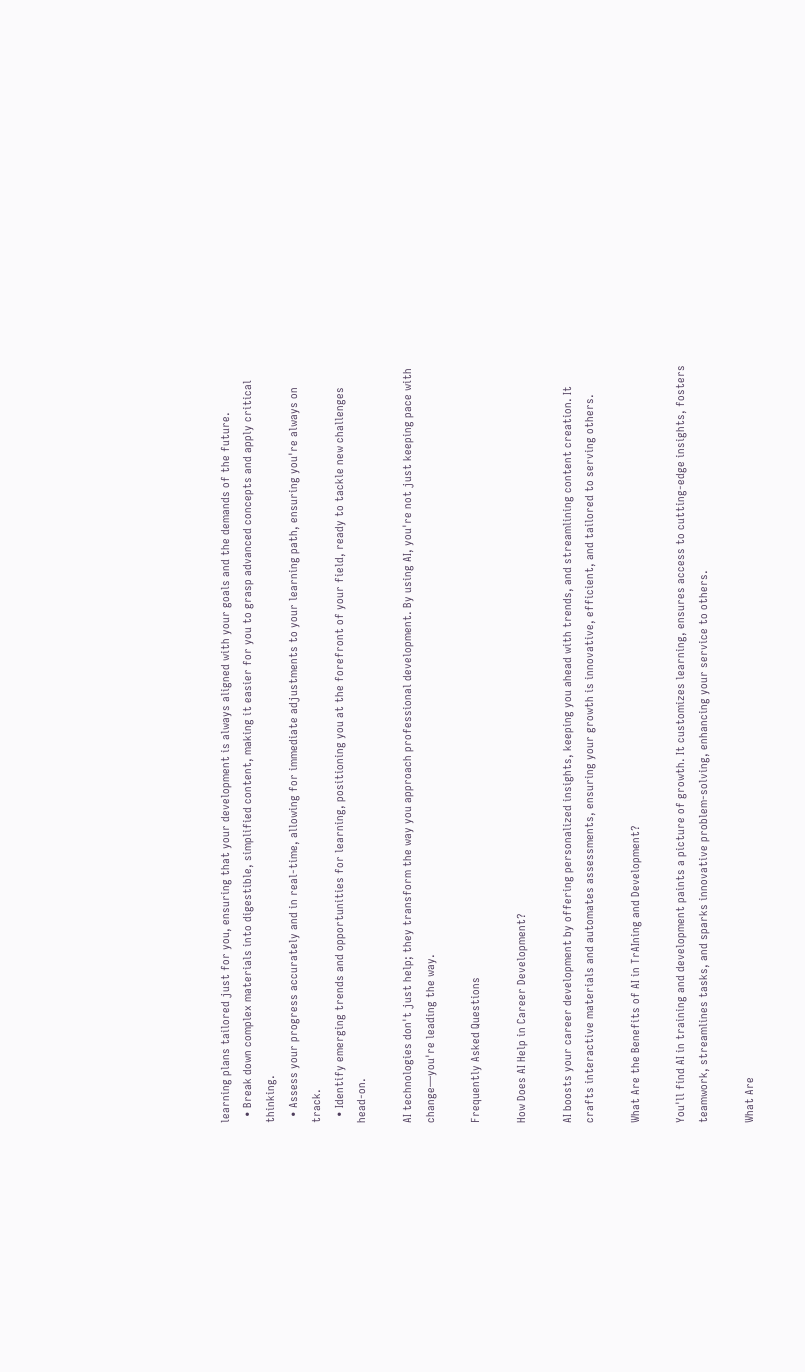learning plans tailored just for you, ensuring that your development is always aligned with your goals and the demands of the future.
  • Break down complex materials into digestible, simplified content, making it easier for you to grasp advanced concepts and apply critical thinking.
  • Assess your progress accurately and in real-time, allowing for immediate adjustments to your learning path, ensuring you're always on track.
  • Identify emerging trends and opportunities for learning, positioning you at the forefront of your field, ready to tackle new challenges head-on.

AI technologies don't just help; they transform the way you approach professional development. By using AI, you're not just keeping pace with change—you're leading the way.

Frequently Asked Questions

How Does AI Help in Career Development?

AI boosts your career development by offering personalized insights, keeping you ahead with trends, and streamlining content creation. It crafts interactive materials and automates assessments, ensuring your growth is innovative, efficient, and tailored to serving others.

What Are the Benefits of AI in TrAIning and Development?

You'll find AI in training and development paints a picture of growth. It customizes learning, ensures access to cutting-edge insights, fosters teamwork, streamlines tasks, and sparks innovative problem-solving, enhancing your service to others.

What Are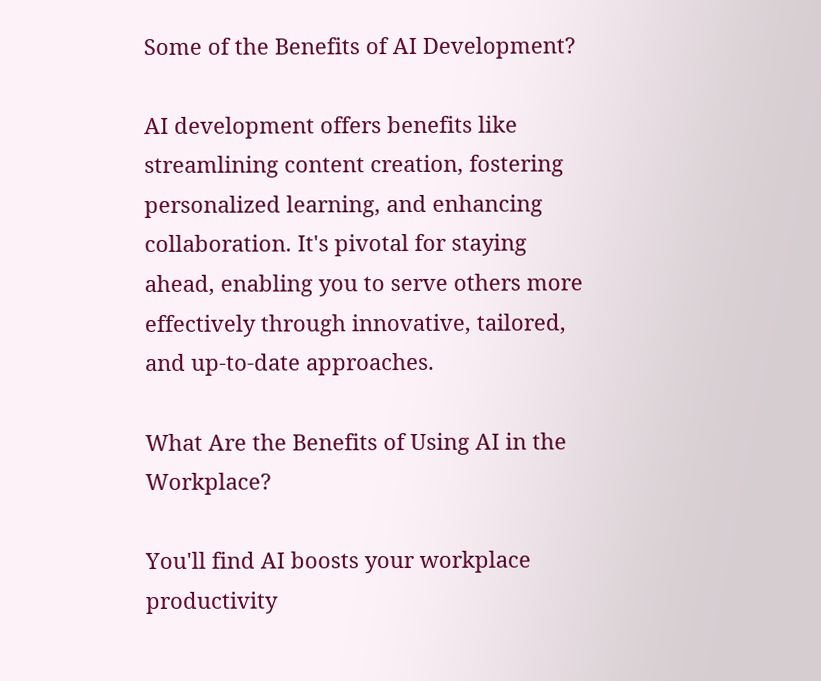Some of the Benefits of AI Development?

AI development offers benefits like streamlining content creation, fostering personalized learning, and enhancing collaboration. It's pivotal for staying ahead, enabling you to serve others more effectively through innovative, tailored, and up-to-date approaches.

What Are the Benefits of Using AI in the Workplace?

You'll find AI boosts your workplace productivity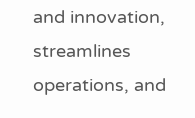and innovation, streamlines operations, and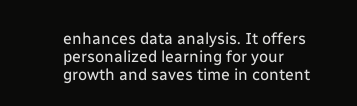enhances data analysis. It offers personalized learning for your growth and saves time in content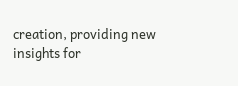creation, providing new insights for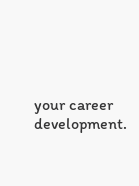your career development.